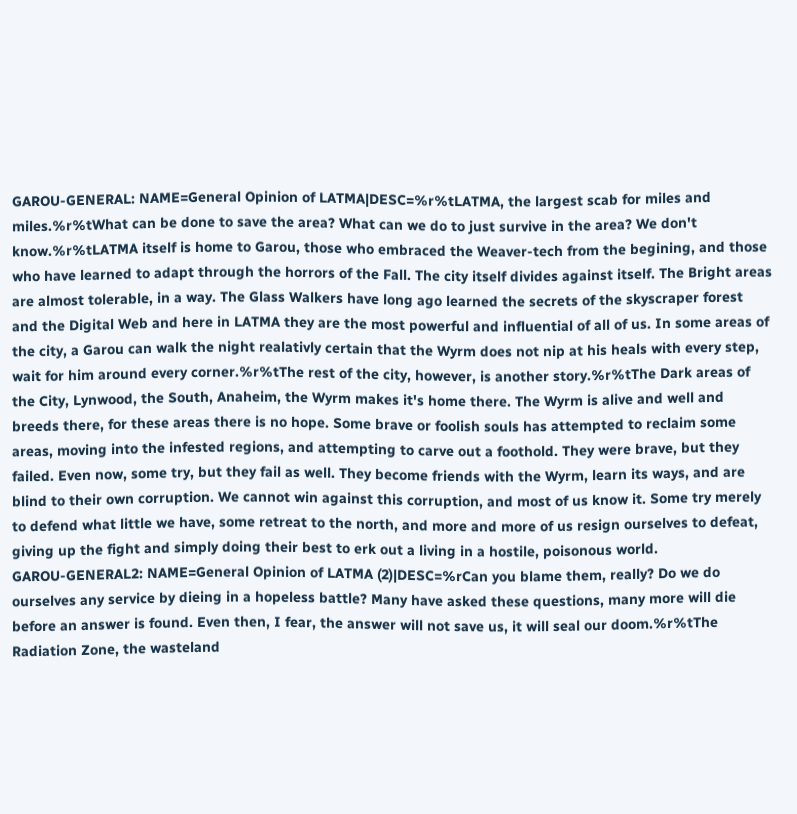GAROU-GENERAL: NAME=General Opinion of LATMA|DESC=%r%tLATMA, the largest scab for miles and miles.%r%tWhat can be done to save the area? What can we do to just survive in the area? We don't know.%r%tLATMA itself is home to Garou, those who embraced the Weaver-tech from the begining, and those who have learned to adapt through the horrors of the Fall. The city itself divides against itself. The Bright areas are almost tolerable, in a way. The Glass Walkers have long ago learned the secrets of the skyscraper forest and the Digital Web and here in LATMA they are the most powerful and influential of all of us. In some areas of the city, a Garou can walk the night realativly certain that the Wyrm does not nip at his heals with every step, wait for him around every corner.%r%tThe rest of the city, however, is another story.%r%tThe Dark areas of the City, Lynwood, the South, Anaheim, the Wyrm makes it's home there. The Wyrm is alive and well and breeds there, for these areas there is no hope. Some brave or foolish souls has attempted to reclaim some areas, moving into the infested regions, and attempting to carve out a foothold. They were brave, but they failed. Even now, some try, but they fail as well. They become friends with the Wyrm, learn its ways, and are blind to their own corruption. We cannot win against this corruption, and most of us know it. Some try merely to defend what little we have, some retreat to the north, and more and more of us resign ourselves to defeat, giving up the fight and simply doing their best to erk out a living in a hostile, poisonous world.
GAROU-GENERAL2: NAME=General Opinion of LATMA (2)|DESC=%rCan you blame them, really? Do we do ourselves any service by dieing in a hopeless battle? Many have asked these questions, many more will die before an answer is found. Even then, I fear, the answer will not save us, it will seal our doom.%r%tThe Radiation Zone, the wasteland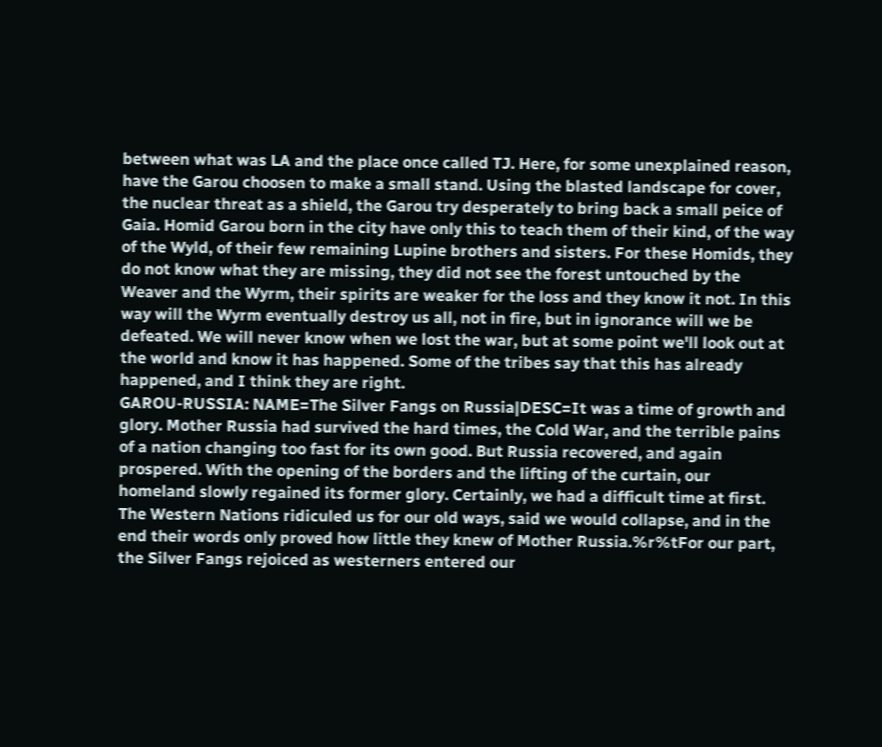between what was LA and the place once called TJ. Here, for some unexplained reason, have the Garou choosen to make a small stand. Using the blasted landscape for cover, the nuclear threat as a shield, the Garou try desperately to bring back a small peice of Gaia. Homid Garou born in the city have only this to teach them of their kind, of the way of the Wyld, of their few remaining Lupine brothers and sisters. For these Homids, they do not know what they are missing, they did not see the forest untouched by the Weaver and the Wyrm, their spirits are weaker for the loss and they know it not. In this way will the Wyrm eventually destroy us all, not in fire, but in ignorance will we be defeated. We will never know when we lost the war, but at some point we'll look out at the world and know it has happened. Some of the tribes say that this has already happened, and I think they are right.
GAROU-RUSSIA: NAME=The Silver Fangs on Russia|DESC=It was a time of growth and glory. Mother Russia had survived the hard times, the Cold War, and the terrible pains of a nation changing too fast for its own good. But Russia recovered, and again prospered. With the opening of the borders and the lifting of the curtain, our homeland slowly regained its former glory. Certainly, we had a difficult time at first. The Western Nations ridiculed us for our old ways, said we would collapse, and in the end their words only proved how little they knew of Mother Russia.%r%tFor our part, the Silver Fangs rejoiced as westerners entered our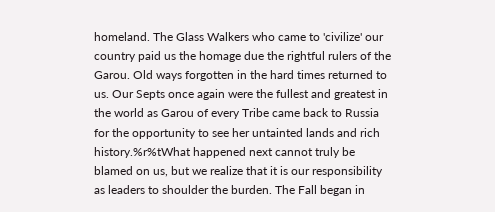homeland. The Glass Walkers who came to 'civilize' our country paid us the homage due the rightful rulers of the Garou. Old ways forgotten in the hard times returned to us. Our Septs once again were the fullest and greatest in the world as Garou of every Tribe came back to Russia for the opportunity to see her untainted lands and rich history.%r%tWhat happened next cannot truly be blamed on us, but we realize that it is our responsibility as leaders to shoulder the burden. The Fall began in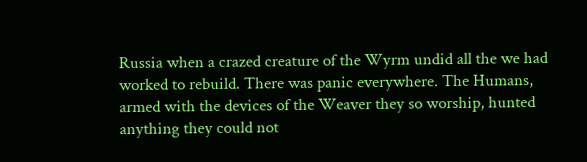Russia when a crazed creature of the Wyrm undid all the we had worked to rebuild. There was panic everywhere. The Humans, armed with the devices of the Weaver they so worship, hunted anything they could not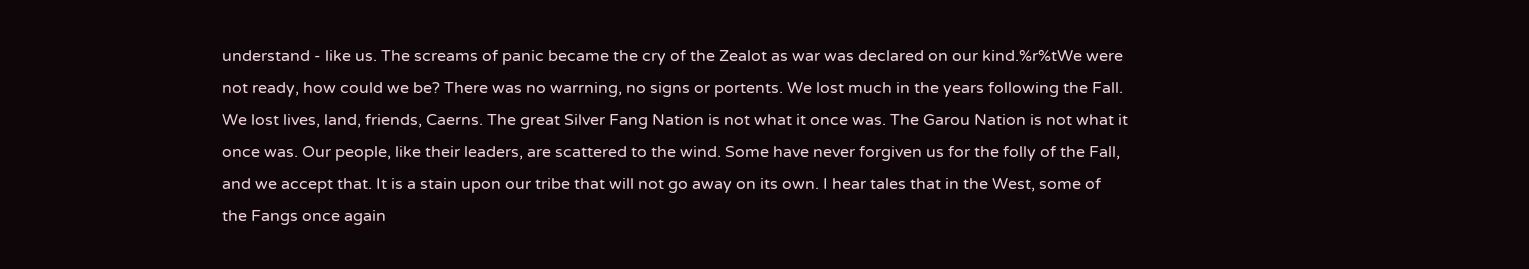understand - like us. The screams of panic became the cry of the Zealot as war was declared on our kind.%r%tWe were not ready, how could we be? There was no warrning, no signs or portents. We lost much in the years following the Fall. We lost lives, land, friends, Caerns. The great Silver Fang Nation is not what it once was. The Garou Nation is not what it once was. Our people, like their leaders, are scattered to the wind. Some have never forgiven us for the folly of the Fall, and we accept that. It is a stain upon our tribe that will not go away on its own. I hear tales that in the West, some of the Fangs once again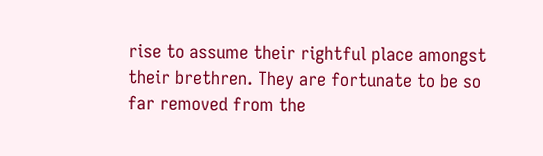rise to assume their rightful place amongst their brethren. They are fortunate to be so far removed from the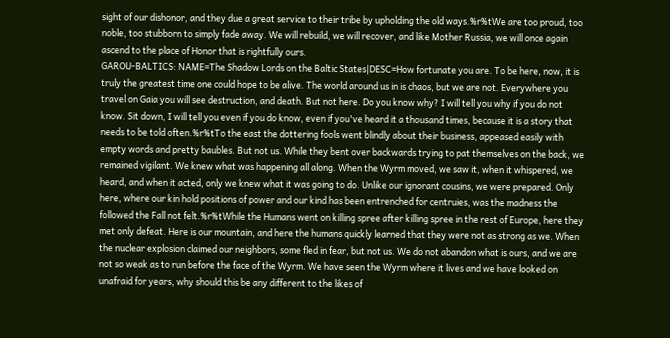sight of our dishonor, and they due a great service to their tribe by upholding the old ways.%r%tWe are too proud, too noble, too stubborn to simply fade away. We will rebuild, we will recover, and like Mother Russia, we will once again ascend to the place of Honor that is rightfully ours.
GAROU-BALTICS: NAME=The Shadow Lords on the Baltic States|DESC=How fortunate you are. To be here, now, it is truly the greatest time one could hope to be alive. The world around us in is chaos, but we are not. Everywhere you travel on Gaia you will see destruction, and death. But not here. Do you know why? I will tell you why if you do not know. Sit down, I will tell you even if you do know, even if you've heard it a thousand times, because it is a story that needs to be told often.%r%tTo the east the dottering fools went blindly about their business, appeased easily with empty words and pretty baubles. But not us. While they bent over backwards trying to pat themselves on the back, we remained vigilant. We knew what was happening all along. When the Wyrm moved, we saw it, when it whispered, we heard, and when it acted, only we knew what it was going to do. Unlike our ignorant cousins, we were prepared. Only here, where our kin hold positions of power and our kind has been entrenched for centruies, was the madness the followed the Fall not felt.%r%tWhile the Humans went on killing spree after killing spree in the rest of Europe, here they met only defeat. Here is our mountain, and here the humans quickly learned that they were not as strong as we. When the nuclear explosion claimed our neighbors, some fled in fear, but not us. We do not abandon what is ours, and we are not so weak as to run before the face of the Wyrm. We have seen the Wyrm where it lives and we have looked on unafraid for years, why should this be any different to the likes of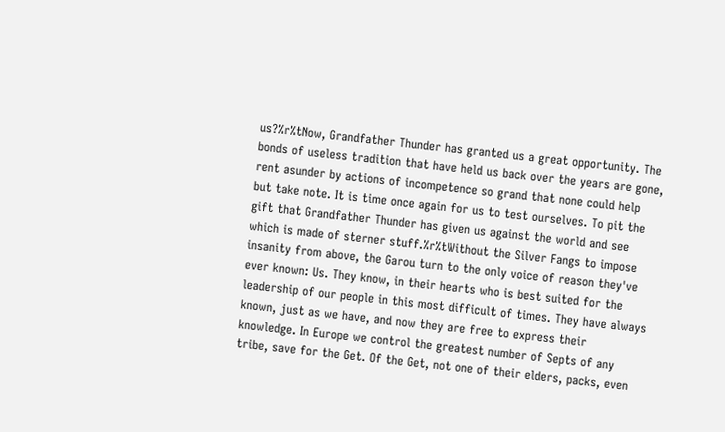us?%r%tNow, Grandfather Thunder has granted us a great opportunity. The bonds of useless tradition that have held us back over the years are gone, rent asunder by actions of incompetence so grand that none could help but take note. It is time once again for us to test ourselves. To pit the gift that Grandfather Thunder has given us against the world and see which is made of sterner stuff.%r%tWithout the Silver Fangs to impose insanity from above, the Garou turn to the only voice of reason they've ever known: Us. They know, in their hearts who is best suited for the leadership of our people in this most difficult of times. They have always known, just as we have, and now they are free to express their knowledge. In Europe we control the greatest number of Septs of any tribe, save for the Get. Of the Get, not one of their elders, packs, even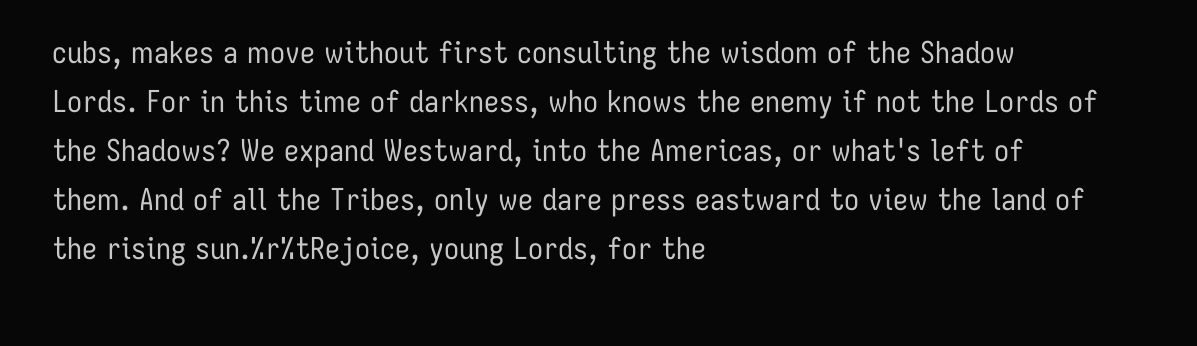cubs, makes a move without first consulting the wisdom of the Shadow Lords. For in this time of darkness, who knows the enemy if not the Lords of the Shadows? We expand Westward, into the Americas, or what's left of them. And of all the Tribes, only we dare press eastward to view the land of the rising sun.%r%tRejoice, young Lords, for the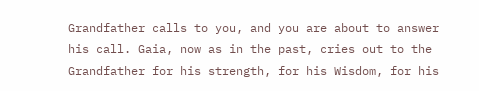Grandfather calls to you, and you are about to answer his call. Gaia, now as in the past, cries out to the Grandfather for his strength, for his Wisdom, for his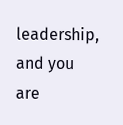leadership, and you are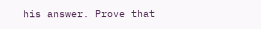his answer. Prove that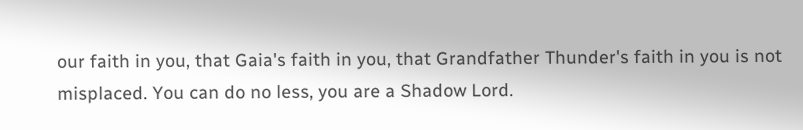our faith in you, that Gaia's faith in you, that Grandfather Thunder's faith in you is not misplaced. You can do no less, you are a Shadow Lord.